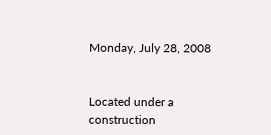Monday, July 28, 2008


Located under a construction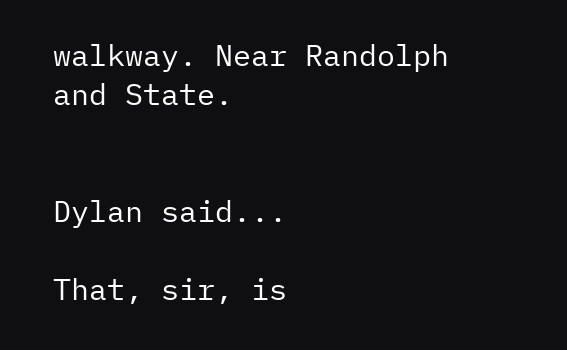walkway. Near Randolph and State.


Dylan said...

That, sir, is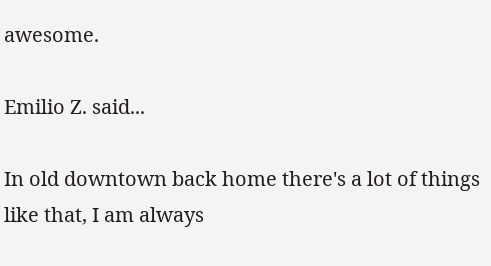awesome.

Emilio Z. said...

In old downtown back home there's a lot of things like that, I am always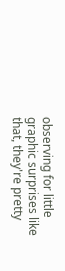observing for little graphic surprises like that, they're pretty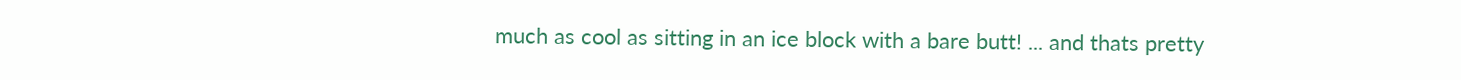much as cool as sitting in an ice block with a bare butt! ... and thats pretty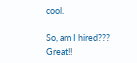cool.

So, am I hired??? Great!!